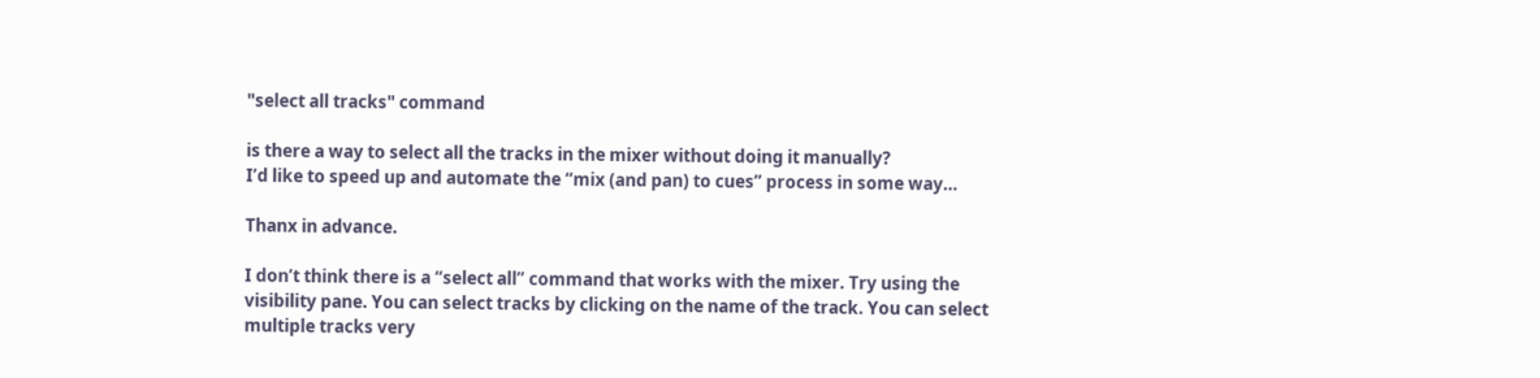"select all tracks" command

is there a way to select all the tracks in the mixer without doing it manually?
I’d like to speed up and automate the “mix (and pan) to cues” process in some way…

Thanx in advance.

I don’t think there is a “select all” command that works with the mixer. Try using the visibility pane. You can select tracks by clicking on the name of the track. You can select multiple tracks very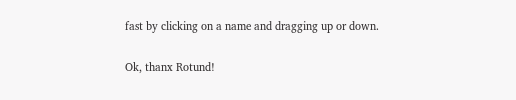fast by clicking on a name and dragging up or down.

Ok, thanx Rotund!